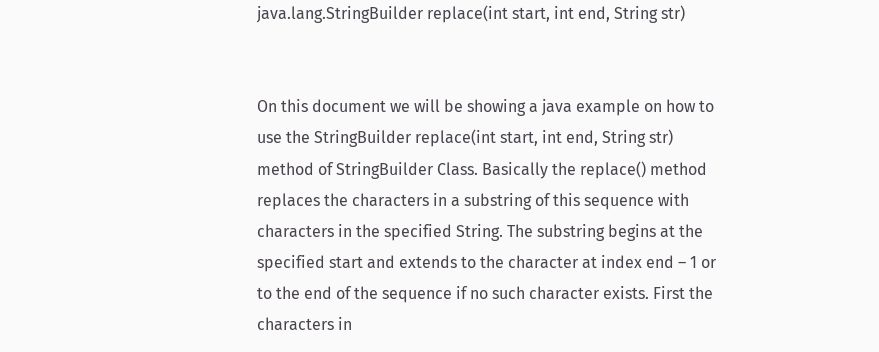java.lang.StringBuilder replace(int start, int end, String str)


On this document we will be showing a java example on how to use the StringBuilder replace(int start, int end, String str) method of StringBuilder Class. Basically the replace() method replaces the characters in a substring of this sequence with characters in the specified String. The substring begins at the specified start and extends to the character at index end – 1 or to the end of the sequence if no such character exists. First the characters in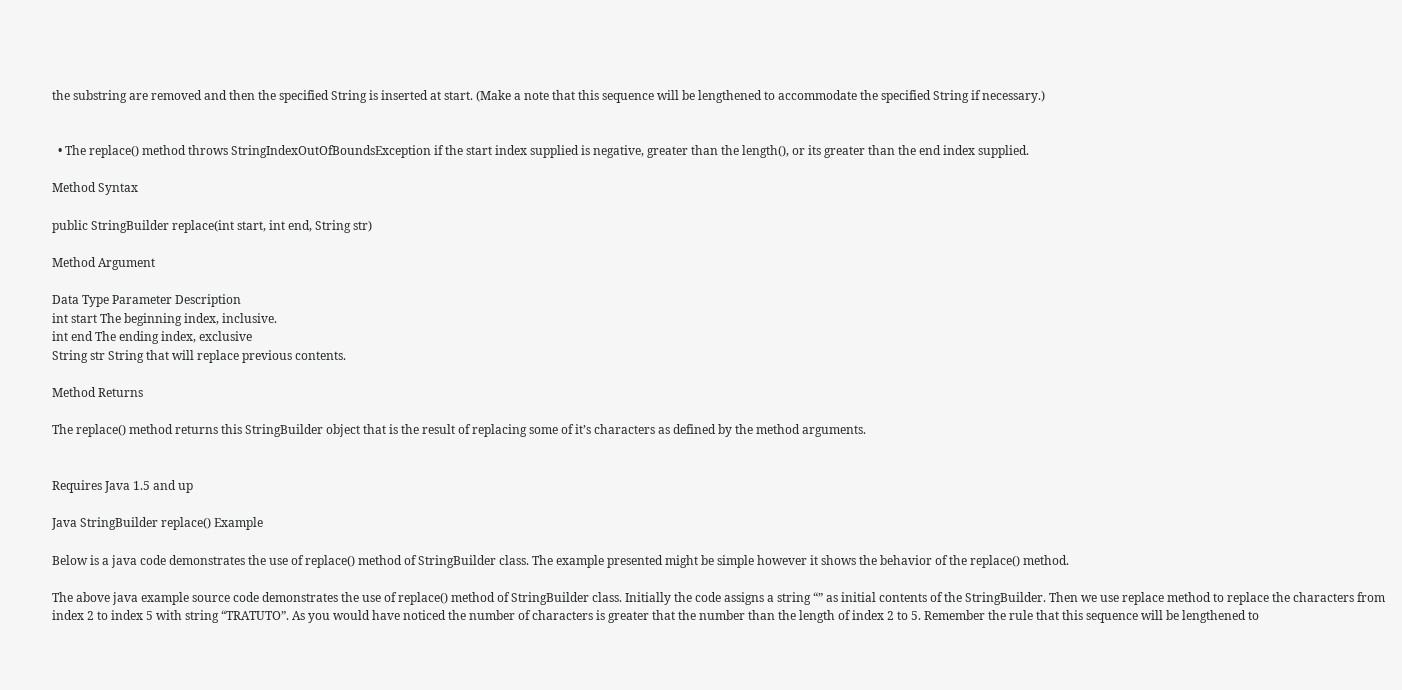the substring are removed and then the specified String is inserted at start. (Make a note that this sequence will be lengthened to accommodate the specified String if necessary.)


  • The replace() method throws StringIndexOutOfBoundsException if the start index supplied is negative, greater than the length(), or its greater than the end index supplied.

Method Syntax

public StringBuilder replace(int start, int end, String str)

Method Argument

Data Type Parameter Description
int start The beginning index, inclusive.
int end The ending index, exclusive
String str String that will replace previous contents.

Method Returns

The replace() method returns this StringBuilder object that is the result of replacing some of it’s characters as defined by the method arguments.


Requires Java 1.5 and up

Java StringBuilder replace() Example

Below is a java code demonstrates the use of replace() method of StringBuilder class. The example presented might be simple however it shows the behavior of the replace() method.

The above java example source code demonstrates the use of replace() method of StringBuilder class. Initially the code assigns a string “” as initial contents of the StringBuilder. Then we use replace method to replace the characters from index 2 to index 5 with string “TRATUTO”. As you would have noticed the number of characters is greater that the number than the length of index 2 to 5. Remember the rule that this sequence will be lengthened to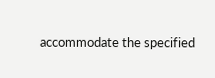accommodate the specified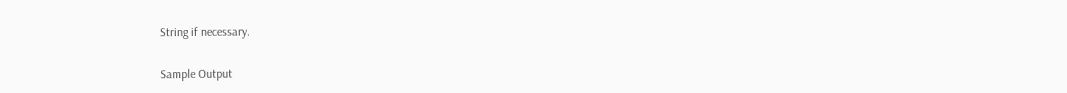String if necessary.

Sample Output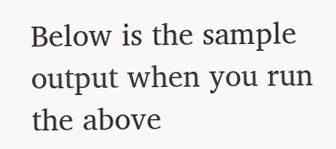Below is the sample output when you run the above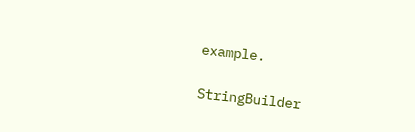example.

StringBuilder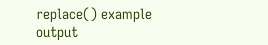replace() example output